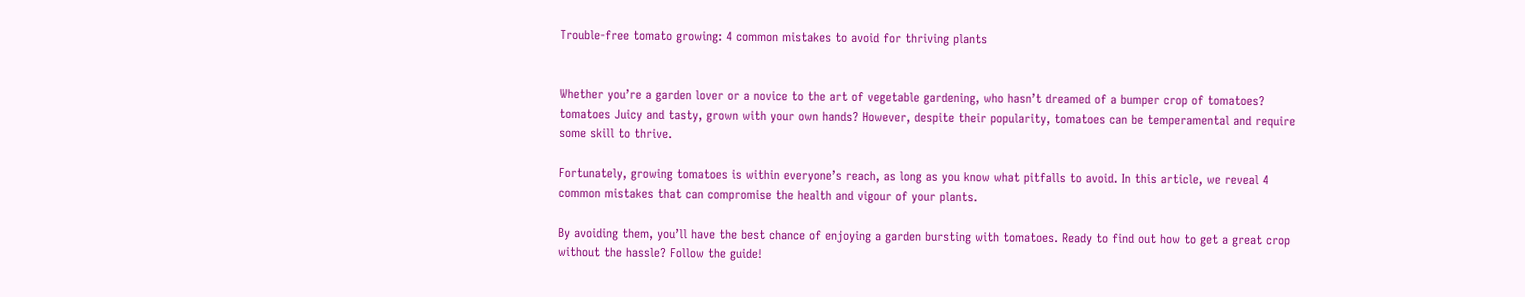Trouble-free tomato growing: 4 common mistakes to avoid for thriving plants


Whether you’re a garden lover or a novice to the art of vegetable gardening, who hasn’t dreamed of a bumper crop of tomatoes? tomatoes Juicy and tasty, grown with your own hands? However, despite their popularity, tomatoes can be temperamental and require some skill to thrive.

Fortunately, growing tomatoes is within everyone’s reach, as long as you know what pitfalls to avoid. In this article, we reveal 4 common mistakes that can compromise the health and vigour of your plants.

By avoiding them, you’ll have the best chance of enjoying a garden bursting with tomatoes. Ready to find out how to get a great crop without the hassle? Follow the guide!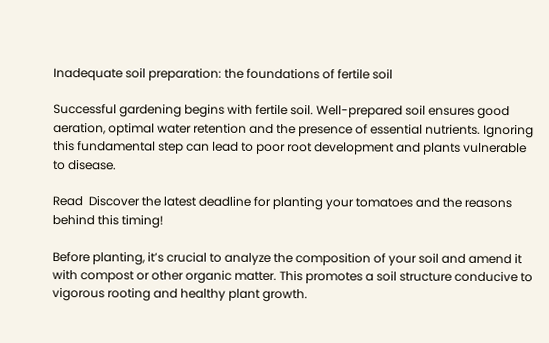Inadequate soil preparation: the foundations of fertile soil

Successful gardening begins with fertile soil. Well-prepared soil ensures good aeration, optimal water retention and the presence of essential nutrients. Ignoring this fundamental step can lead to poor root development and plants vulnerable to disease.

Read  Discover the latest deadline for planting your tomatoes and the reasons behind this timing!

Before planting, it’s crucial to analyze the composition of your soil and amend it with compost or other organic matter. This promotes a soil structure conducive to vigorous rooting and healthy plant growth.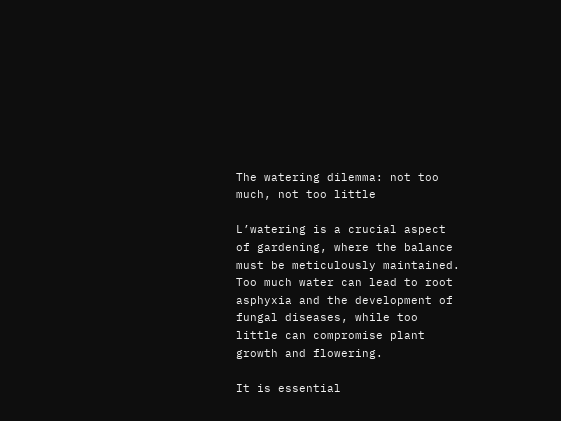The watering dilemma: not too much, not too little

L’watering is a crucial aspect of gardening, where the balance must be meticulously maintained. Too much water can lead to root asphyxia and the development of fungal diseases, while too little can compromise plant growth and flowering.

It is essential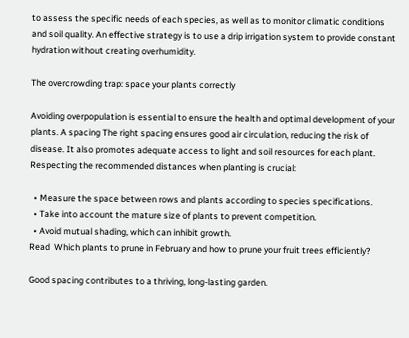to assess the specific needs of each species, as well as to monitor climatic conditions and soil quality. An effective strategy is to use a drip irrigation system to provide constant hydration without creating overhumidity.

The overcrowding trap: space your plants correctly

Avoiding overpopulation is essential to ensure the health and optimal development of your plants. A spacing The right spacing ensures good air circulation, reducing the risk of disease. It also promotes adequate access to light and soil resources for each plant. Respecting the recommended distances when planting is crucial:

  • Measure the space between rows and plants according to species specifications.
  • Take into account the mature size of plants to prevent competition.
  • Avoid mutual shading, which can inhibit growth.
Read  Which plants to prune in February and how to prune your fruit trees efficiently?

Good spacing contributes to a thriving, long-lasting garden.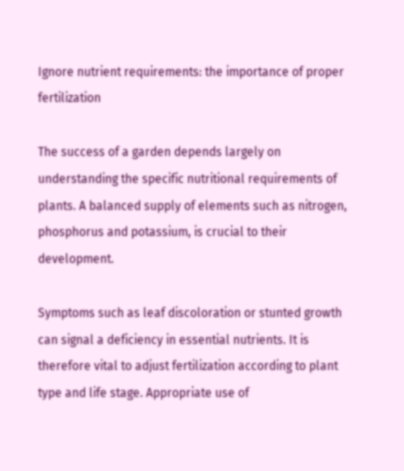Ignore nutrient requirements: the importance of proper fertilization

The success of a garden depends largely on understanding the specific nutritional requirements of plants. A balanced supply of elements such as nitrogen, phosphorus and potassium, is crucial to their development.

Symptoms such as leaf discoloration or stunted growth can signal a deficiency in essential nutrients. It is therefore vital to adjust fertilization according to plant type and life stage. Appropriate use of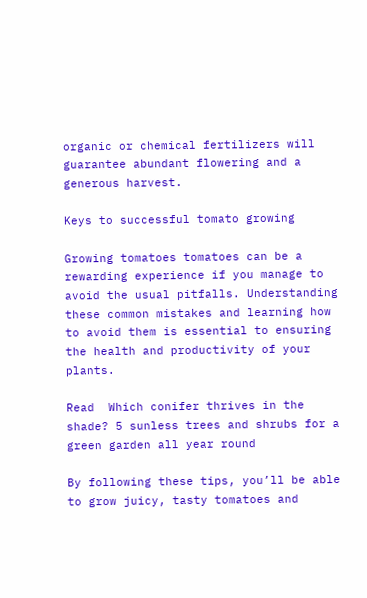organic or chemical fertilizers will guarantee abundant flowering and a generous harvest.

Keys to successful tomato growing

Growing tomatoes tomatoes can be a rewarding experience if you manage to avoid the usual pitfalls. Understanding these common mistakes and learning how to avoid them is essential to ensuring the health and productivity of your plants.

Read  Which conifer thrives in the shade? 5 sunless trees and shrubs for a green garden all year round

By following these tips, you’ll be able to grow juicy, tasty tomatoes and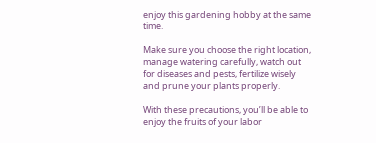enjoy this gardening hobby at the same time.

Make sure you choose the right location, manage watering carefully, watch out for diseases and pests, fertilize wisely and prune your plants properly.

With these precautions, you’ll be able to enjoy the fruits of your labor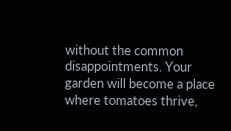without the common disappointments. Your garden will become a place where tomatoes thrive,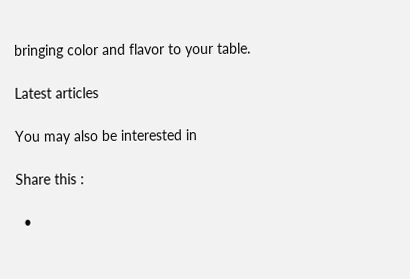bringing color and flavor to your table.

Latest articles

You may also be interested in

Share this :

  •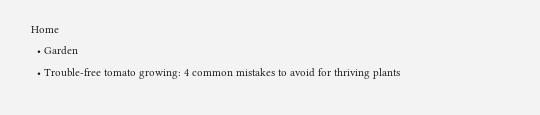Home
  • Garden
  • Trouble-free tomato growing: 4 common mistakes to avoid for thriving plants